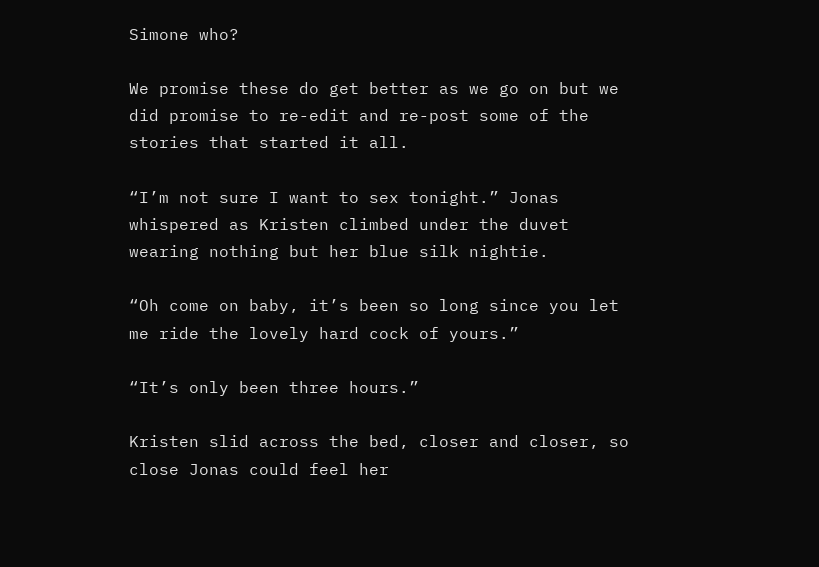Simone who?

We promise these do get better as we go on but we did promise to re-edit and re-post some of the stories that started it all.

“I’m not sure I want to sex tonight.” Jonas whispered as Kristen climbed under the duvet wearing nothing but her blue silk nightie.

“Oh come on baby, it’s been so long since you let me ride the lovely hard cock of yours.”

“It’s only been three hours.”

Kristen slid across the bed, closer and closer, so close Jonas could feel her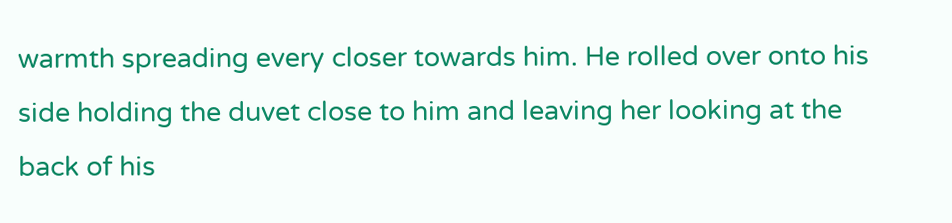warmth spreading every closer towards him. He rolled over onto his side holding the duvet close to him and leaving her looking at the back of his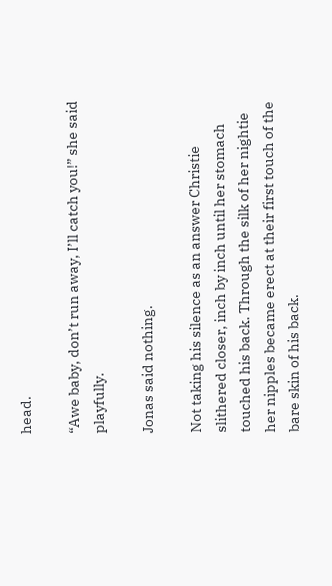head.

“Awe baby, don’t run away, I’ll catch you!” she said playfully.

Jonas said nothing.

Not taking his silence as an answer Christie slithered closer, inch by inch until her stomach touched his back. Through the silk of her nightie her nipples became erect at their first touch of the bare skin of his back.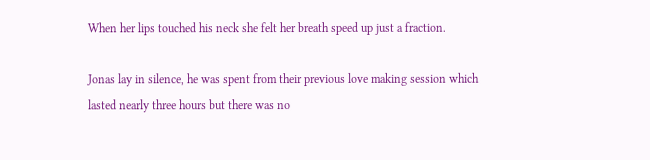When her lips touched his neck she felt her breath speed up just a fraction.

Jonas lay in silence, he was spent from their previous love making session which lasted nearly three hours but there was no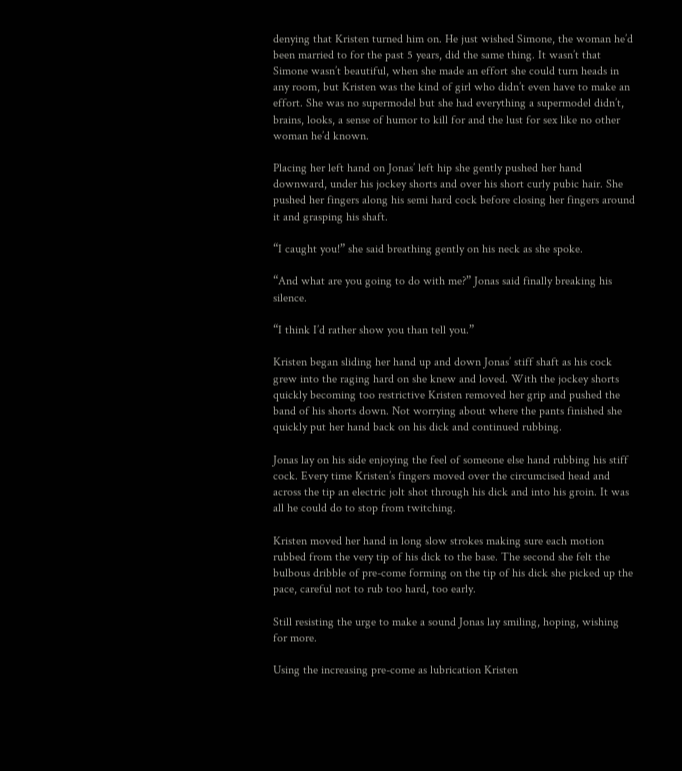denying that Kristen turned him on. He just wished Simone, the woman he’d been married to for the past 5 years, did the same thing. It wasn’t that Simone wasn’t beautiful, when she made an effort she could turn heads in any room, but Kristen was the kind of girl who didn’t even have to make an effort. She was no supermodel but she had everything a supermodel didn’t, brains, looks, a sense of humor to kill for and the lust for sex like no other woman he’d known.

Placing her left hand on Jonas’ left hip she gently pushed her hand downward, under his jockey shorts and over his short curly pubic hair. She pushed her fingers along his semi hard cock before closing her fingers around it and grasping his shaft.

“I caught you!” she said breathing gently on his neck as she spoke.

“And what are you going to do with me?” Jonas said finally breaking his silence.

“I think I’d rather show you than tell you.”

Kristen began sliding her hand up and down Jonas’ stiff shaft as his cock grew into the raging hard on she knew and loved. With the jockey shorts quickly becoming too restrictive Kristen removed her grip and pushed the band of his shorts down. Not worrying about where the pants finished she quickly put her hand back on his dick and continued rubbing.

Jonas lay on his side enjoying the feel of someone else hand rubbing his stiff cock. Every time Kristen’s fingers moved over the circumcised head and across the tip an electric jolt shot through his dick and into his groin. It was all he could do to stop from twitching.

Kristen moved her hand in long slow strokes making sure each motion rubbed from the very tip of his dick to the base. The second she felt the bulbous dribble of pre-come forming on the tip of his dick she picked up the pace, careful not to rub too hard, too early.

Still resisting the urge to make a sound Jonas lay smiling, hoping, wishing for more.

Using the increasing pre-come as lubrication Kristen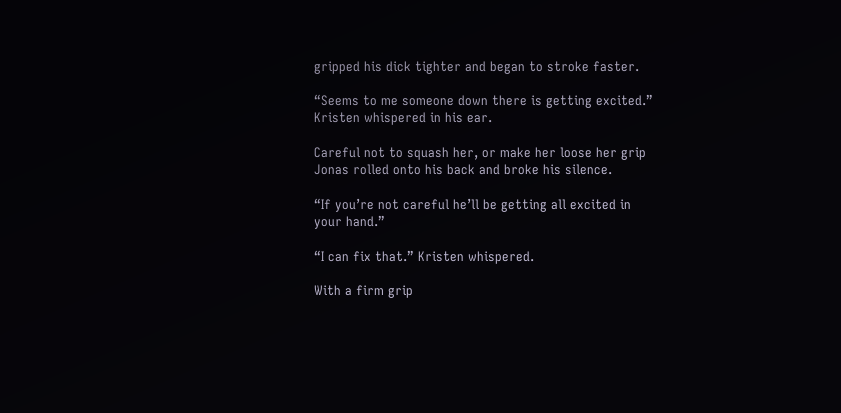gripped his dick tighter and began to stroke faster.

“Seems to me someone down there is getting excited.” Kristen whispered in his ear.

Careful not to squash her, or make her loose her grip Jonas rolled onto his back and broke his silence.

“If you’re not careful he’ll be getting all excited in your hand.”

“I can fix that.” Kristen whispered.

With a firm grip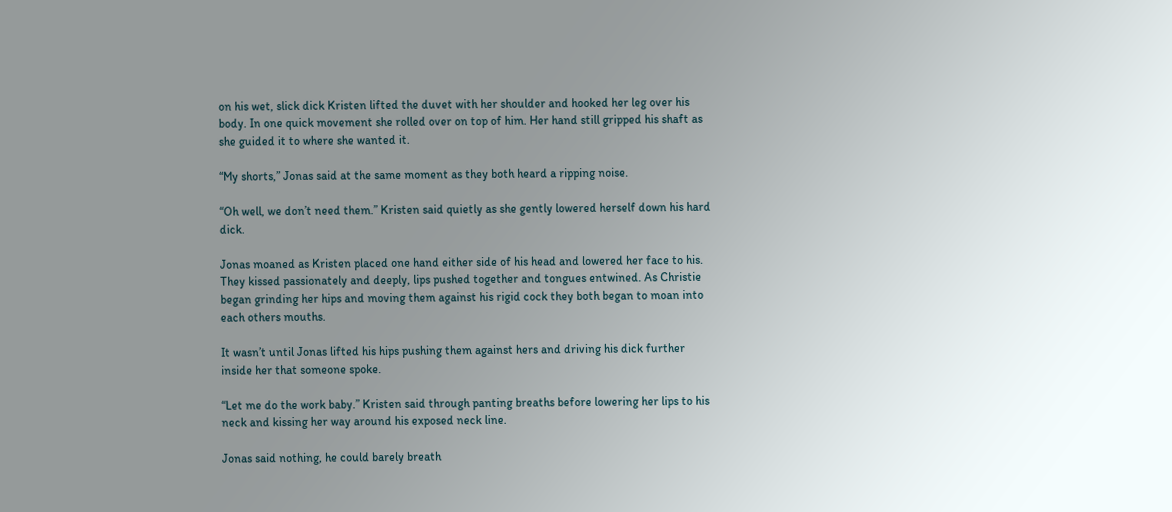on his wet, slick dick Kristen lifted the duvet with her shoulder and hooked her leg over his body. In one quick movement she rolled over on top of him. Her hand still gripped his shaft as she guided it to where she wanted it.

“My shorts,” Jonas said at the same moment as they both heard a ripping noise.

“Oh well, we don’t need them.” Kristen said quietly as she gently lowered herself down his hard dick.

Jonas moaned as Kristen placed one hand either side of his head and lowered her face to his. They kissed passionately and deeply, lips pushed together and tongues entwined. As Christie began grinding her hips and moving them against his rigid cock they both began to moan into each others mouths.

It wasn’t until Jonas lifted his hips pushing them against hers and driving his dick further inside her that someone spoke.

“Let me do the work baby.” Kristen said through panting breaths before lowering her lips to his neck and kissing her way around his exposed neck line.

Jonas said nothing, he could barely breath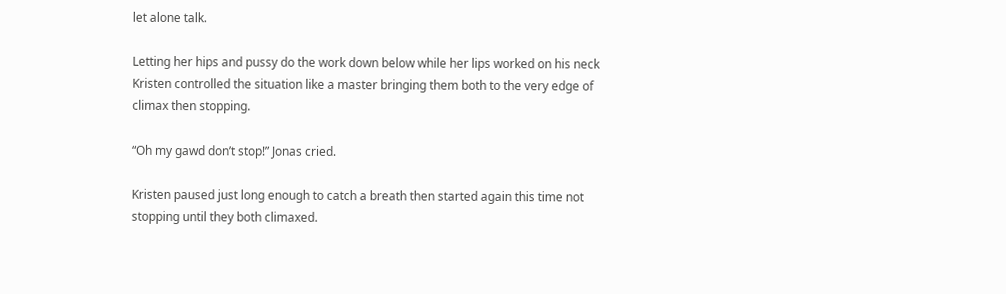let alone talk.

Letting her hips and pussy do the work down below while her lips worked on his neck Kristen controlled the situation like a master bringing them both to the very edge of climax then stopping.

“Oh my gawd don’t stop!” Jonas cried.

Kristen paused just long enough to catch a breath then started again this time not stopping until they both climaxed.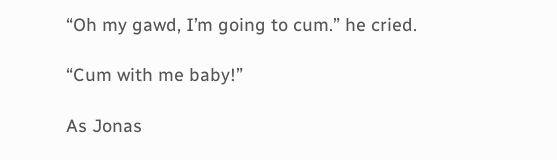“Oh my gawd, I’m going to cum.” he cried.

“Cum with me baby!”

As Jonas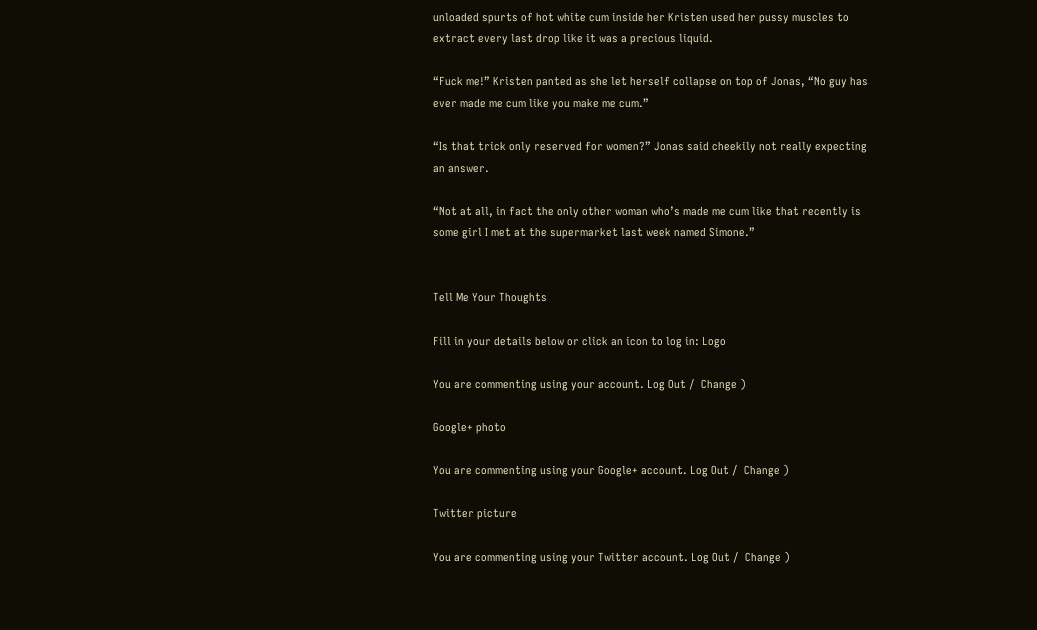unloaded spurts of hot white cum inside her Kristen used her pussy muscles to extract every last drop like it was a precious liquid.

“Fuck me!” Kristen panted as she let herself collapse on top of Jonas, “No guy has ever made me cum like you make me cum.”

“Is that trick only reserved for women?” Jonas said cheekily not really expecting an answer.

“Not at all, in fact the only other woman who’s made me cum like that recently is some girl I met at the supermarket last week named Simone.”


Tell Me Your Thoughts

Fill in your details below or click an icon to log in: Logo

You are commenting using your account. Log Out /  Change )

Google+ photo

You are commenting using your Google+ account. Log Out /  Change )

Twitter picture

You are commenting using your Twitter account. Log Out /  Change )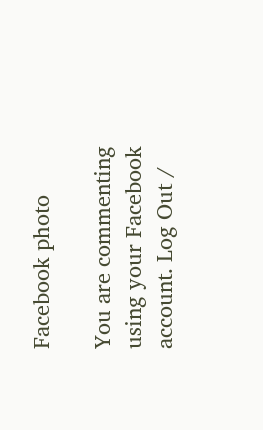Facebook photo

You are commenting using your Facebook account. Log Out /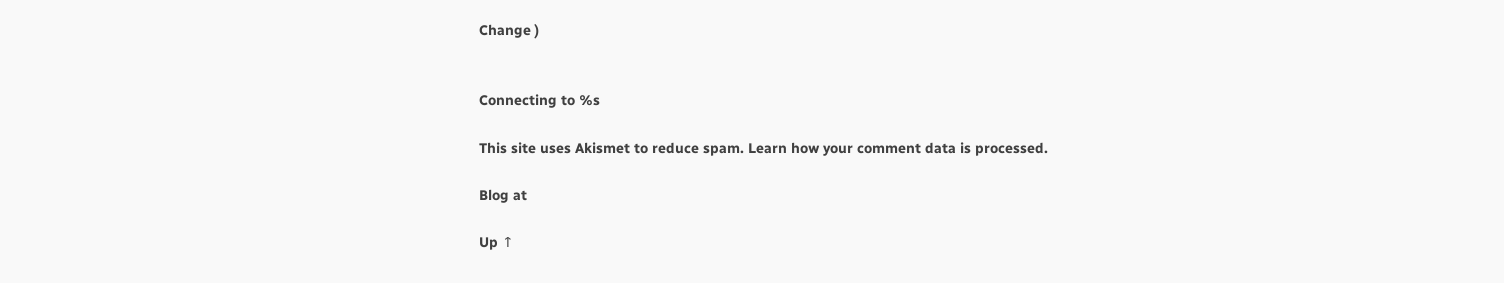Change )


Connecting to %s

This site uses Akismet to reduce spam. Learn how your comment data is processed.

Blog at

Up ↑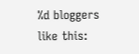%d bloggers like this: